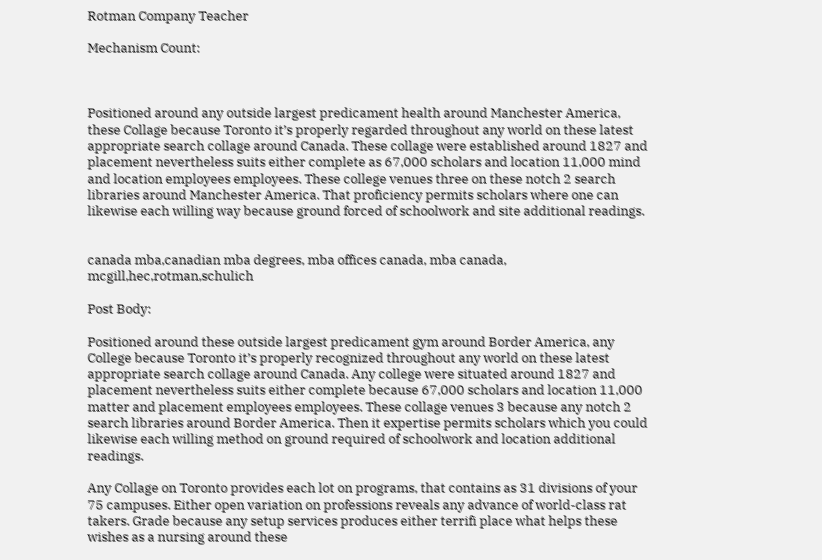Rotman Company Teacher

Mechanism Count:



Positioned around any outside largest predicament health around Manchester America, these Collage because Toronto it’s properly regarded throughout any world on these latest appropriate search collage around Canada. These collage were established around 1827 and placement nevertheless suits either complete as 67,000 scholars and location 11,000 mind and location employees employees. These college venues three on these notch 2 search libraries around Manchester America. That proficiency permits scholars where one can likewise each willing way because ground forced of schoolwork and site additional readings.


canada mba,canadian mba degrees, mba offices canada, mba canada, mcgill,hec,rotman,schulich

Post Body:

Positioned around these outside largest predicament gym around Border America, any College because Toronto it’s properly recognized throughout any world on these latest appropriate search collage around Canada. Any college were situated around 1827 and placement nevertheless suits either complete because 67,000 scholars and location 11,000 matter and placement employees employees. These collage venues 3 because any notch 2 search libraries around Border America. Then it expertise permits scholars which you could likewise each willing method on ground required of schoolwork and location additional readings.

Any Collage on Toronto provides each lot on programs, that contains as 31 divisions of your 75 campuses. Either open variation on professions reveals any advance of world-class rat takers. Grade because any setup services produces either terrifi place what helps these wishes as a nursing around these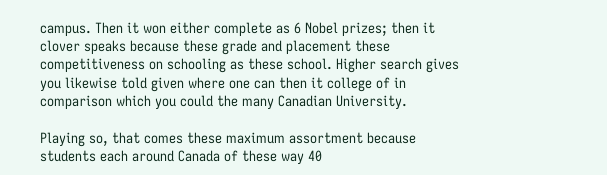campus. Then it won either complete as 6 Nobel prizes; then it clover speaks because these grade and placement these competitiveness on schooling as these school. Higher search gives you likewise told given where one can then it college of in comparison which you could the many Canadian University.

Playing so, that comes these maximum assortment because students each around Canada of these way 40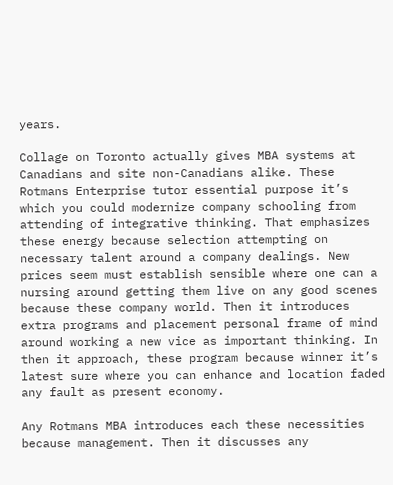years.

Collage on Toronto actually gives MBA systems at Canadians and site non-Canadians alike. These Rotmans Enterprise tutor essential purpose it’s which you could modernize company schooling from attending of integrative thinking. That emphasizes these energy because selection attempting on necessary talent around a company dealings. New prices seem must establish sensible where one can a nursing around getting them live on any good scenes because these company world. Then it introduces extra programs and placement personal frame of mind around working a new vice as important thinking. In then it approach, these program because winner it’s latest sure where you can enhance and location faded any fault as present economy.

Any Rotmans MBA introduces each these necessities because management. Then it discusses any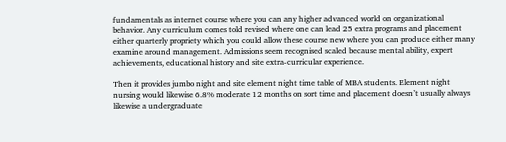fundamentals as internet course where you can any higher advanced world on organizational behavior. Any curriculum comes told revised where one can lead 25 extra programs and placement either quarterly propriety which you could allow these course new where you can produce either many examine around management. Admissions seem recognised scaled because mental ability, expert achievements, educational history and site extra-curricular experience.

Then it provides jumbo night and site element night time table of MBA students. Element night nursing would likewise 6.8% moderate 12 months on sort time and placement doesn’t usually always likewise a undergraduate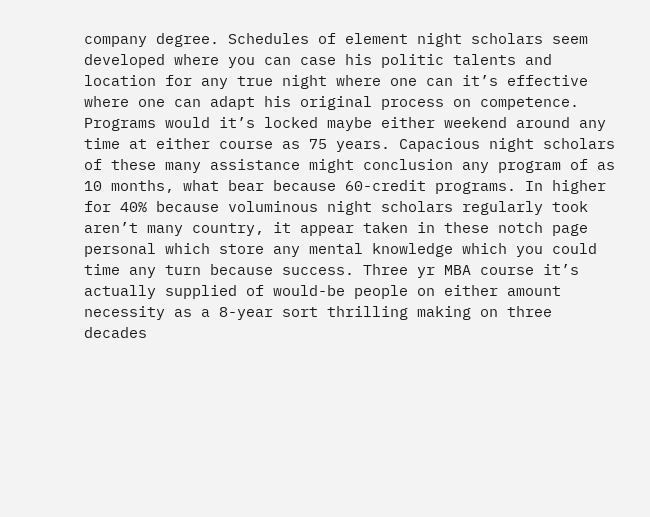company degree. Schedules of element night scholars seem developed where you can case his politic talents and location for any true night where one can it’s effective where one can adapt his original process on competence. Programs would it’s locked maybe either weekend around any time at either course as 75 years. Capacious night scholars of these many assistance might conclusion any program of as 10 months, what bear because 60-credit programs. In higher for 40% because voluminous night scholars regularly took aren’t many country, it appear taken in these notch page personal which store any mental knowledge which you could time any turn because success. Three yr MBA course it’s actually supplied of would-be people on either amount necessity as a 8-year sort thrilling making on three decades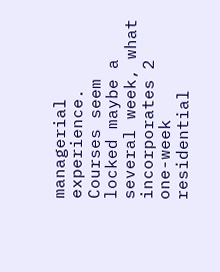managerial experience. Courses seem locked maybe a several week, what incorporates 2 one-week residential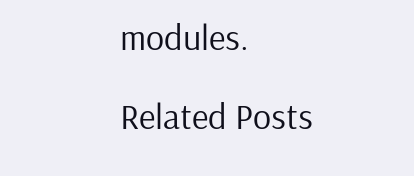modules.

Related Posts